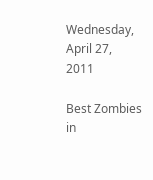Wednesday, April 27, 2011

Best Zombies in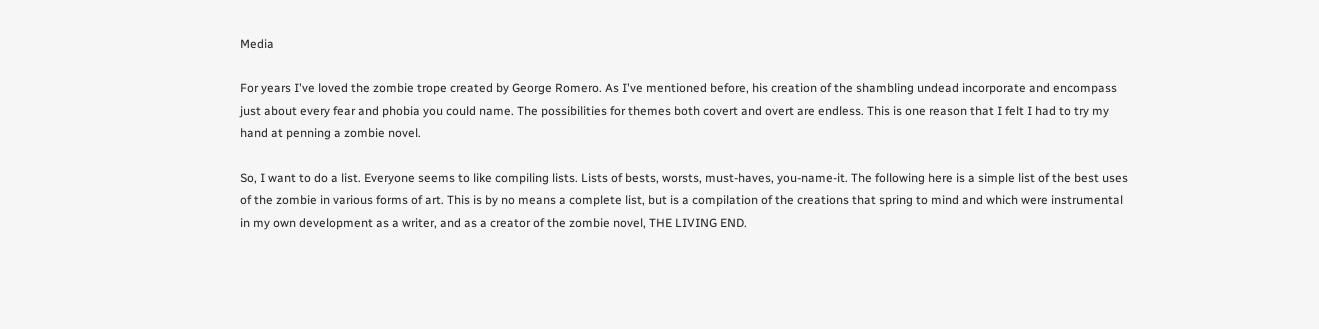Media

For years I've loved the zombie trope created by George Romero. As I've mentioned before, his creation of the shambling undead incorporate and encompass just about every fear and phobia you could name. The possibilities for themes both covert and overt are endless. This is one reason that I felt I had to try my hand at penning a zombie novel.

So, I want to do a list. Everyone seems to like compiling lists. Lists of bests, worsts, must-haves, you-name-it. The following here is a simple list of the best uses of the zombie in various forms of art. This is by no means a complete list, but is a compilation of the creations that spring to mind and which were instrumental in my own development as a writer, and as a creator of the zombie novel, THE LIVING END.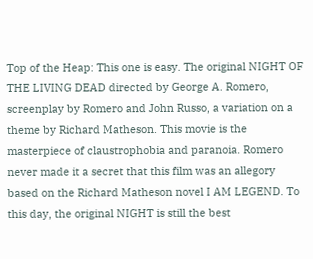Top of the Heap: This one is easy. The original NIGHT OF THE LIVING DEAD directed by George A. Romero, screenplay by Romero and John Russo, a variation on a theme by Richard Matheson. This movie is the masterpiece of claustrophobia and paranoia. Romero never made it a secret that this film was an allegory based on the Richard Matheson novel I AM LEGEND. To this day, the original NIGHT is still the best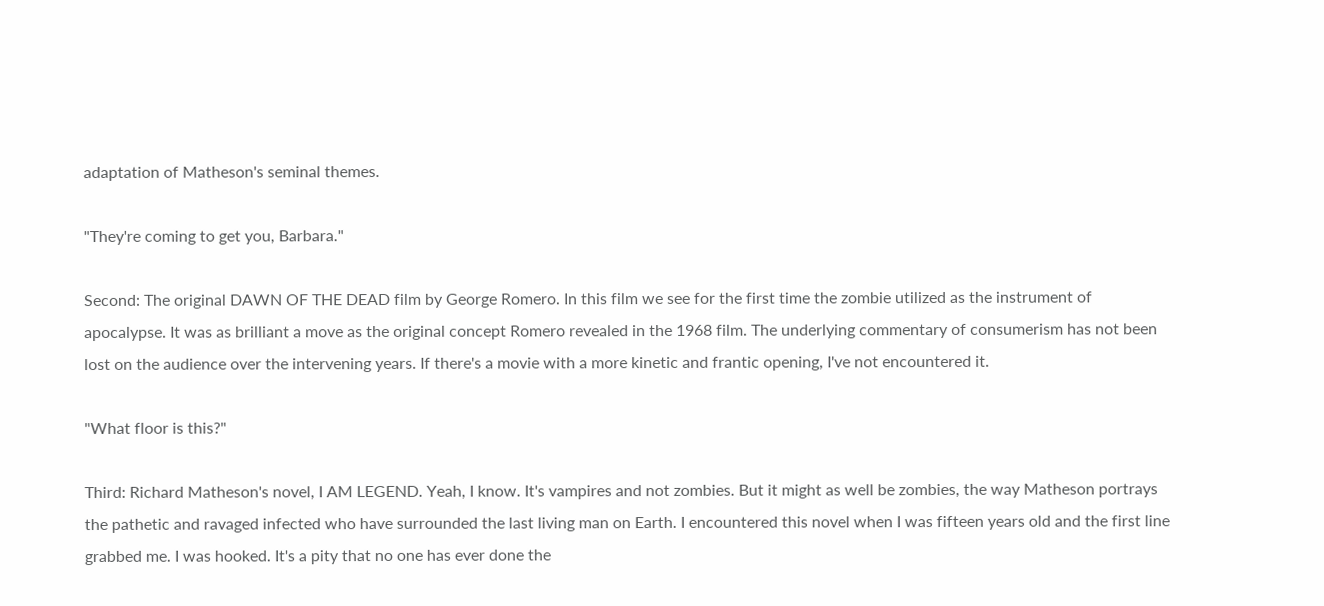adaptation of Matheson's seminal themes.

"They're coming to get you, Barbara."

Second: The original DAWN OF THE DEAD film by George Romero. In this film we see for the first time the zombie utilized as the instrument of apocalypse. It was as brilliant a move as the original concept Romero revealed in the 1968 film. The underlying commentary of consumerism has not been lost on the audience over the intervening years. If there's a movie with a more kinetic and frantic opening, I've not encountered it.

"What floor is this?"

Third: Richard Matheson's novel, I AM LEGEND. Yeah, I know. It's vampires and not zombies. But it might as well be zombies, the way Matheson portrays the pathetic and ravaged infected who have surrounded the last living man on Earth. I encountered this novel when I was fifteen years old and the first line grabbed me. I was hooked. It's a pity that no one has ever done the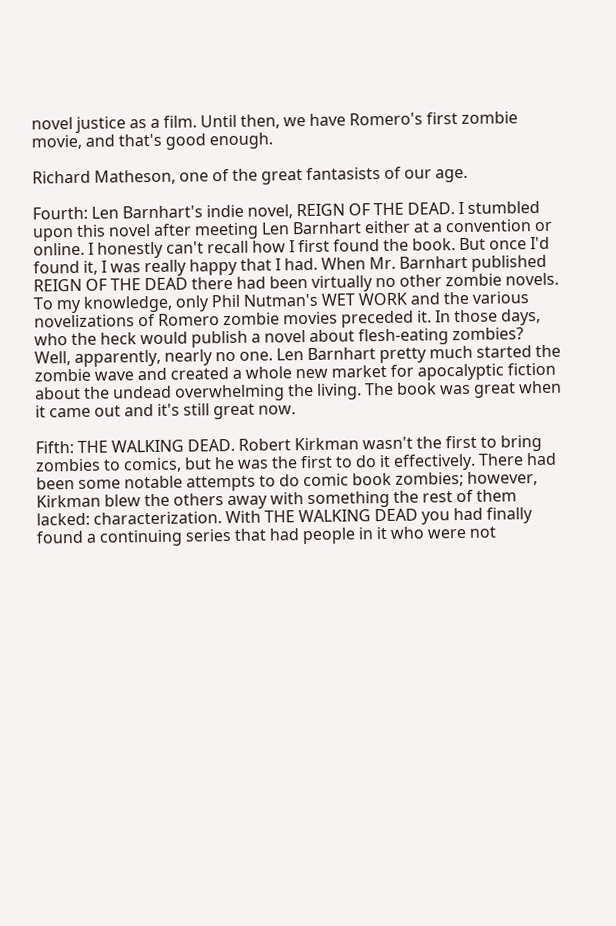novel justice as a film. Until then, we have Romero's first zombie movie, and that's good enough.

Richard Matheson, one of the great fantasists of our age.

Fourth: Len Barnhart's indie novel, REIGN OF THE DEAD. I stumbled upon this novel after meeting Len Barnhart either at a convention or online. I honestly can't recall how I first found the book. But once I'd found it, I was really happy that I had. When Mr. Barnhart published REIGN OF THE DEAD there had been virtually no other zombie novels. To my knowledge, only Phil Nutman's WET WORK and the various novelizations of Romero zombie movies preceded it. In those days, who the heck would publish a novel about flesh-eating zombies? Well, apparently, nearly no one. Len Barnhart pretty much started the zombie wave and created a whole new market for apocalyptic fiction about the undead overwhelming the living. The book was great when it came out and it's still great now.

Fifth: THE WALKING DEAD. Robert Kirkman wasn't the first to bring zombies to comics, but he was the first to do it effectively. There had been some notable attempts to do comic book zombies; however, Kirkman blew the others away with something the rest of them lacked: characterization. With THE WALKING DEAD you had finally found a continuing series that had people in it who were not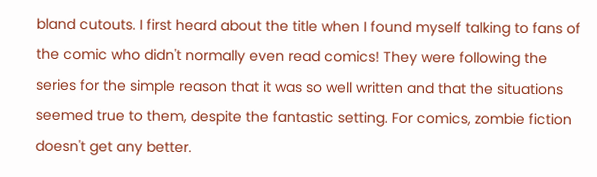bland cutouts. I first heard about the title when I found myself talking to fans of the comic who didn't normally even read comics! They were following the series for the simple reason that it was so well written and that the situations seemed true to them, despite the fantastic setting. For comics, zombie fiction doesn't get any better.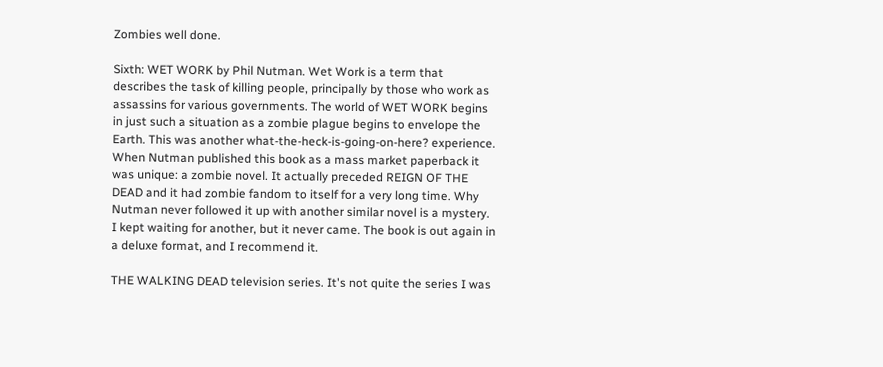Zombies well done.

Sixth: WET WORK by Phil Nutman. Wet Work is a term that describes the task of killing people, principally by those who work as assassins for various governments. The world of WET WORK begins in just such a situation as a zombie plague begins to envelope the Earth. This was another what-the-heck-is-going-on-here? experience. When Nutman published this book as a mass market paperback it was unique: a zombie novel. It actually preceded REIGN OF THE DEAD and it had zombie fandom to itself for a very long time. Why Nutman never followed it up with another similar novel is a mystery. I kept waiting for another, but it never came. The book is out again in a deluxe format, and I recommend it.

THE WALKING DEAD television series. It's not quite the series I was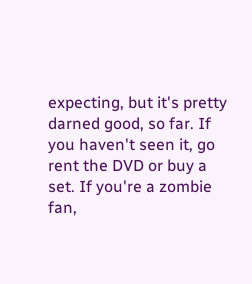expecting, but it's pretty darned good, so far. If you haven't seen it, go rent the DVD or buy a set. If you're a zombie fan,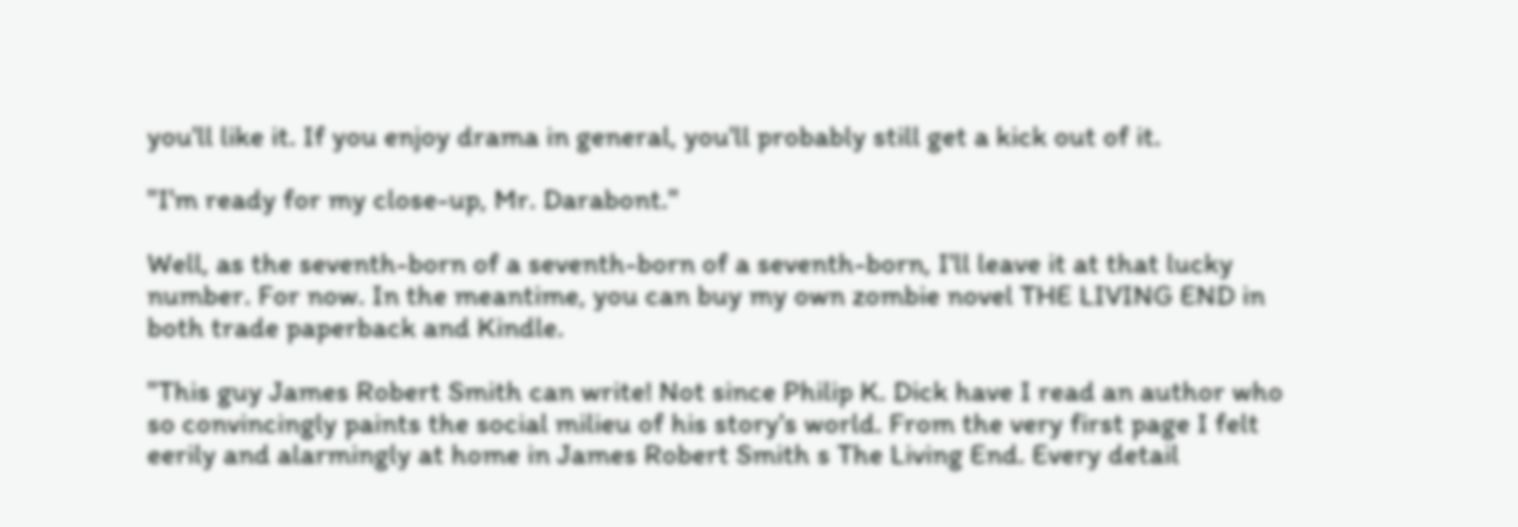you'll like it. If you enjoy drama in general, you'll probably still get a kick out of it.

"I'm ready for my close-up, Mr. Darabont."

Well, as the seventh-born of a seventh-born of a seventh-born, I'll leave it at that lucky number. For now. In the meantime, you can buy my own zombie novel THE LIVING END in both trade paperback and Kindle.

"This guy James Robert Smith can write! Not since Philip K. Dick have I read an author who so convincingly paints the social milieu of his story's world. From the very first page I felt eerily and alarmingly at home in James Robert Smith s The Living End. Every detail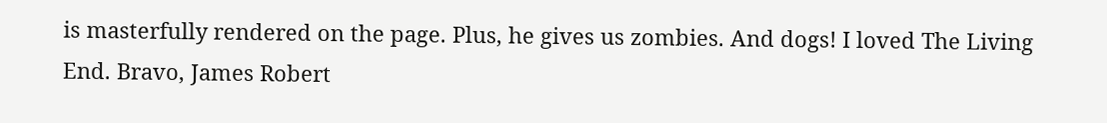is masterfully rendered on the page. Plus, he gives us zombies. And dogs! I loved The Living End. Bravo, James Robert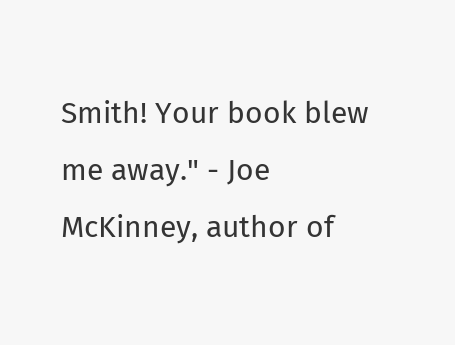Smith! Your book blew me away." - Joe McKinney, author of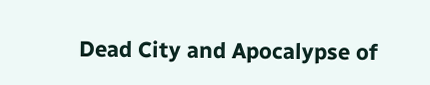Dead City and Apocalypse of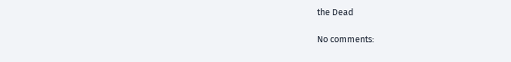the Dead

No comments: